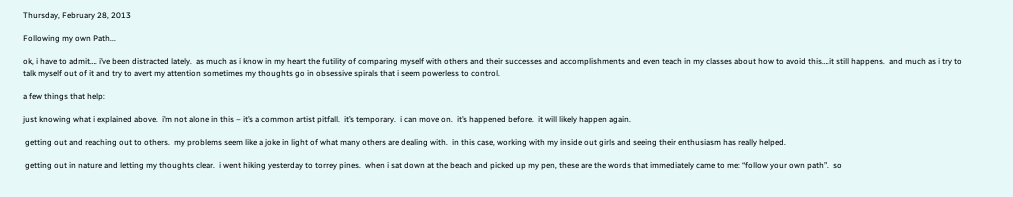Thursday, February 28, 2013

Following my own Path...

ok, i have to admit…. i’ve been distracted lately.  as much as i know in my heart the futility of comparing myself with others and their successes and accomplishments and even teach in my classes about how to avoid this….it still happens.  and much as i try to talk myself out of it and try to avert my attention sometimes my thoughts go in obsessive spirals that i seem powerless to control.

a few things that help:

just knowing what i explained above.  i’m not alone in this – it’s a common artist pitfall.  it’s temporary.  i can move on.  it’s happened before.  it will likely happen again.

 getting out and reaching out to others.  my problems seem like a joke in light of what many others are dealing with.  in this case, working with my inside out girls and seeing their enthusiasm has really helped.

 getting out in nature and letting my thoughts clear.  i went hiking yesterday to torrey pines.  when i sat down at the beach and picked up my pen, these are the words that immediately came to me: “follow your own path”.  so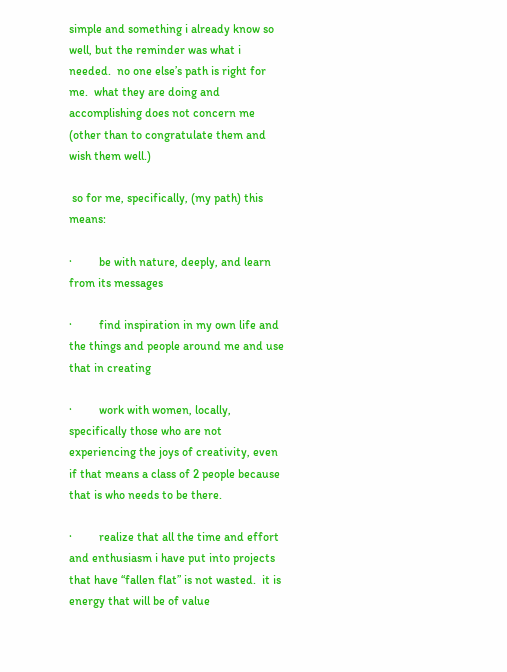simple and something i already know so well, but the reminder was what i needed.  no one else’s path is right for me.  what they are doing and accomplishing does not concern me (other than to congratulate them and wish them well.)

 so for me, specifically, (my path) this means:

·         be with nature, deeply, and learn from its messages

·         find inspiration in my own life and the things and people around me and use that in creating

·         work with women, locally, specifically those who are not experiencing the joys of creativity, even if that means a class of 2 people because that is who needs to be there.

·         realize that all the time and effort and enthusiasm i have put into projects that have “fallen flat” is not wasted.  it is energy that will be of value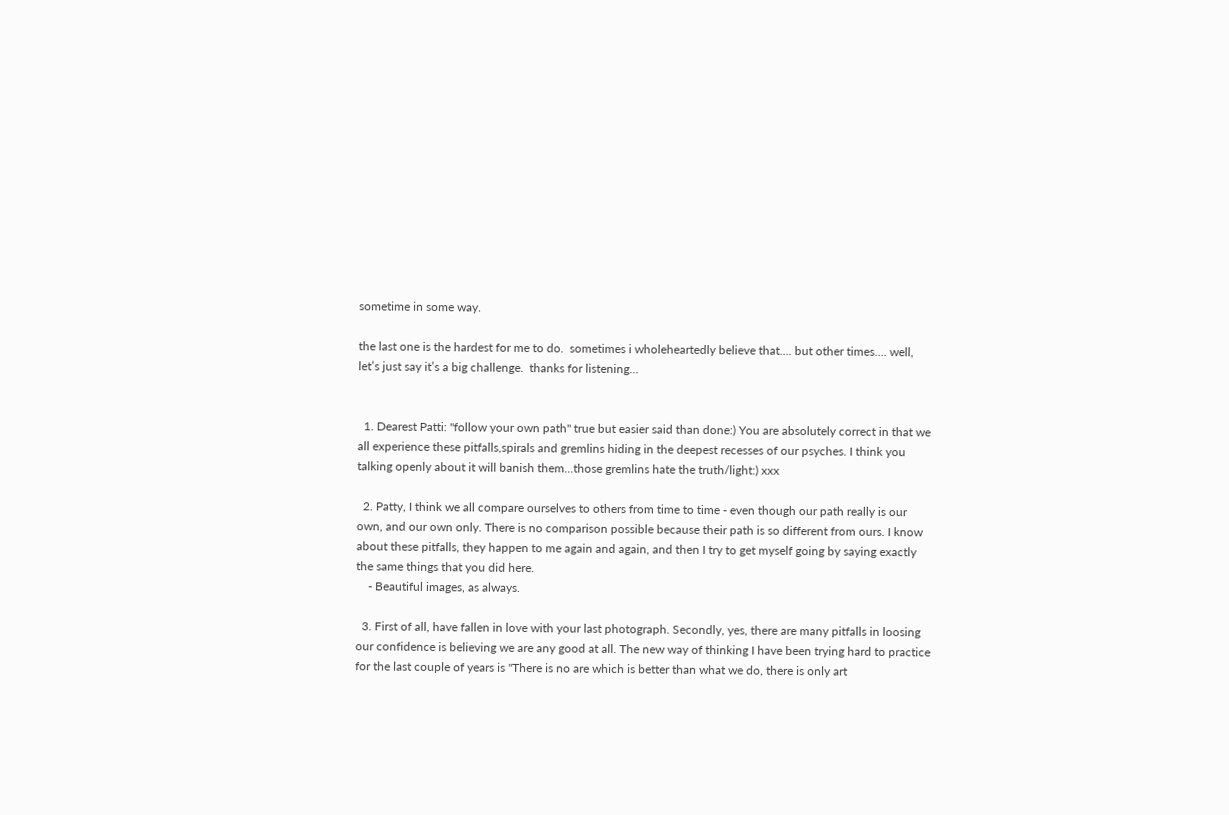sometime in some way.

the last one is the hardest for me to do.  sometimes i wholeheartedly believe that…. but other times…. well, let’s just say it’s a big challenge.  thanks for listening…


  1. Dearest Patti: "follow your own path" true but easier said than done:) You are absolutely correct in that we all experience these pitfalls,spirals and gremlins hiding in the deepest recesses of our psyches. I think you talking openly about it will banish them...those gremlins hate the truth/light:) xxx

  2. Patty, I think we all compare ourselves to others from time to time - even though our path really is our own, and our own only. There is no comparison possible because their path is so different from ours. I know about these pitfalls, they happen to me again and again, and then I try to get myself going by saying exactly the same things that you did here.
    - Beautiful images, as always.

  3. First of all, have fallen in love with your last photograph. Secondly, yes, there are many pitfalls in loosing our confidence is believing we are any good at all. The new way of thinking I have been trying hard to practice for the last couple of years is "There is no are which is better than what we do, there is only art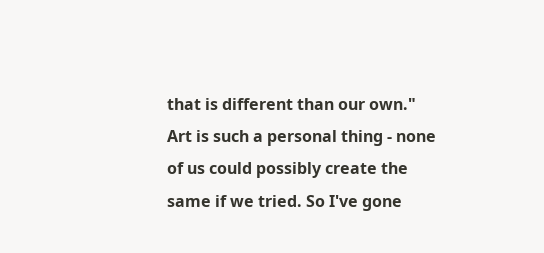that is different than our own." Art is such a personal thing - none of us could possibly create the same if we tried. So I've gone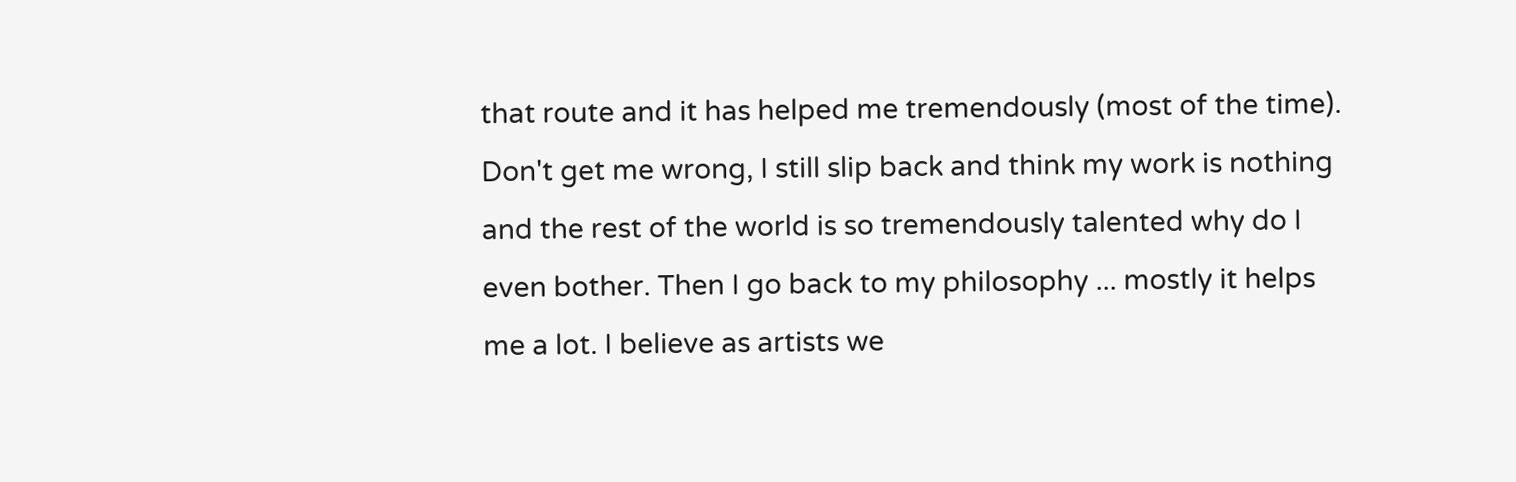that route and it has helped me tremendously (most of the time). Don't get me wrong, I still slip back and think my work is nothing and the rest of the world is so tremendously talented why do I even bother. Then I go back to my philosophy ... mostly it helps me a lot. I believe as artists we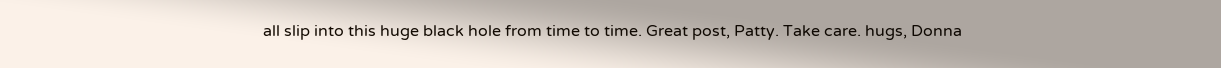all slip into this huge black hole from time to time. Great post, Patty. Take care. hugs, Donna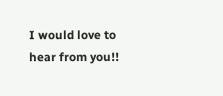I would love to hear from you!!